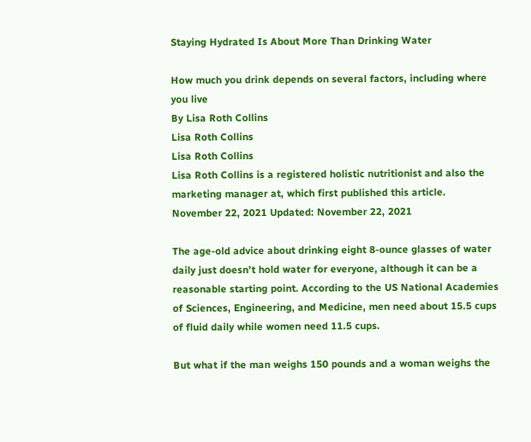Staying Hydrated Is About More Than Drinking Water

How much you drink depends on several factors, including where you live
By Lisa Roth Collins
Lisa Roth Collins
Lisa Roth Collins
Lisa Roth Collins is a registered holistic nutritionist and also the marketing manager at, which first published this article.
November 22, 2021 Updated: November 22, 2021

The age-old advice about drinking eight 8-ounce glasses of water daily just doesn’t hold water for everyone, although it can be a reasonable starting point. According to the US National Academies of Sciences, Engineering, and Medicine, men need about 15.5 cups of fluid daily while women need 11.5 cups.

But what if the man weighs 150 pounds and a woman weighs the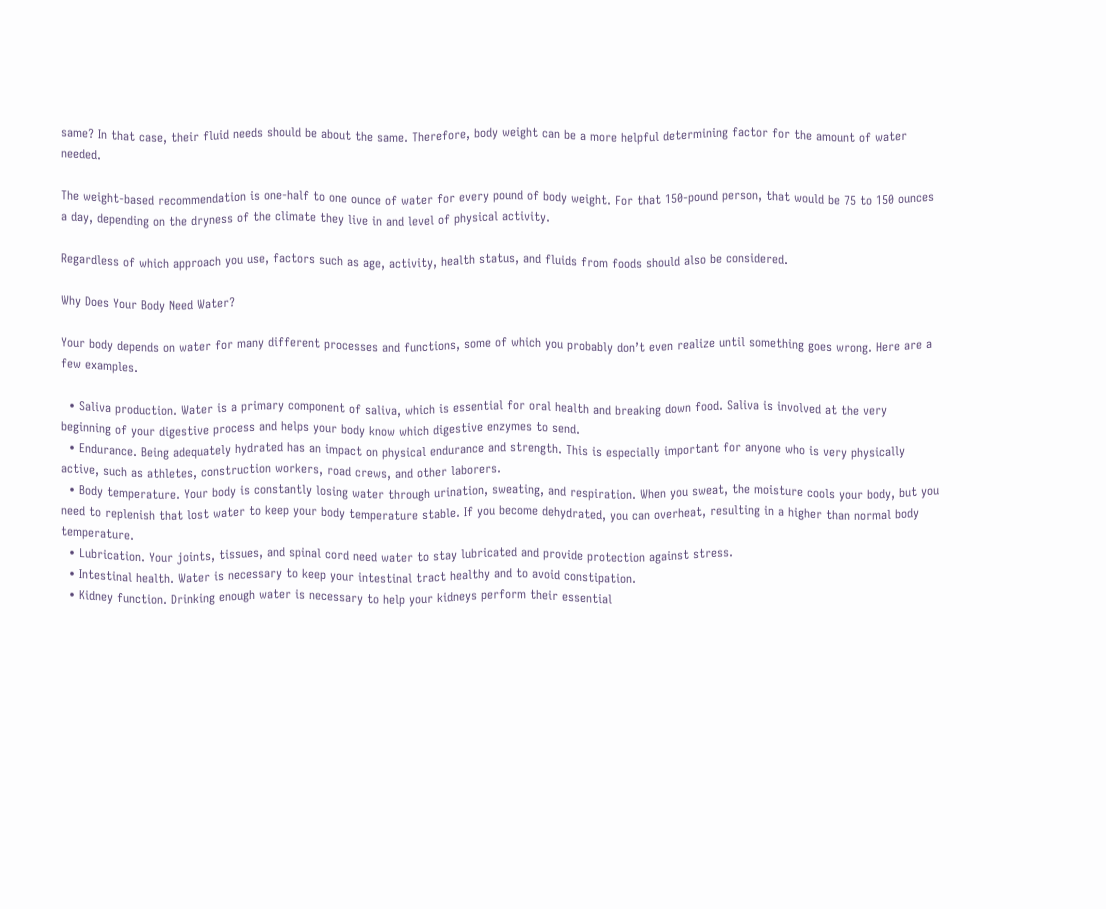same? In that case, their fluid needs should be about the same. Therefore, body weight can be a more helpful determining factor for the amount of water needed.

The weight-based recommendation is one-half to one ounce of water for every pound of body weight. For that 150-pound person, that would be 75 to 150 ounces a day, depending on the dryness of the climate they live in and level of physical activity.

Regardless of which approach you use, factors such as age, activity, health status, and fluids from foods should also be considered.

Why Does Your Body Need Water?

Your body depends on water for many different processes and functions, some of which you probably don’t even realize until something goes wrong. Here are a few examples.

  • Saliva production. Water is a primary component of saliva, which is essential for oral health and breaking down food. Saliva is involved at the very beginning of your digestive process and helps your body know which digestive enzymes to send.
  • Endurance. Being adequately hydrated has an impact on physical endurance and strength. This is especially important for anyone who is very physically active, such as athletes, construction workers, road crews, and other laborers.
  • Body temperature. Your body is constantly losing water through urination, sweating, and respiration. When you sweat, the moisture cools your body, but you need to replenish that lost water to keep your body temperature stable. If you become dehydrated, you can overheat, resulting in a higher than normal body temperature.
  • Lubrication. Your joints, tissues, and spinal cord need water to stay lubricated and provide protection against stress.
  • Intestinal health. Water is necessary to keep your intestinal tract healthy and to avoid constipation.
  • Kidney function. Drinking enough water is necessary to help your kidneys perform their essential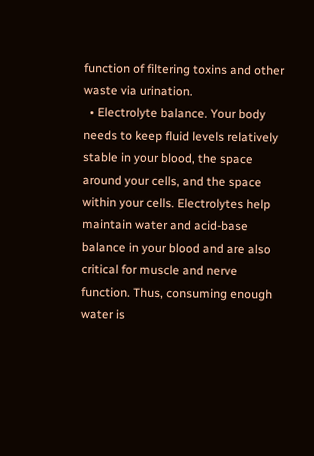function of filtering toxins and other waste via urination.
  • Electrolyte balance. Your body needs to keep fluid levels relatively stable in your blood, the space around your cells, and the space within your cells. Electrolytes help maintain water and acid-base balance in your blood and are also critical for muscle and nerve function. Thus, consuming enough water is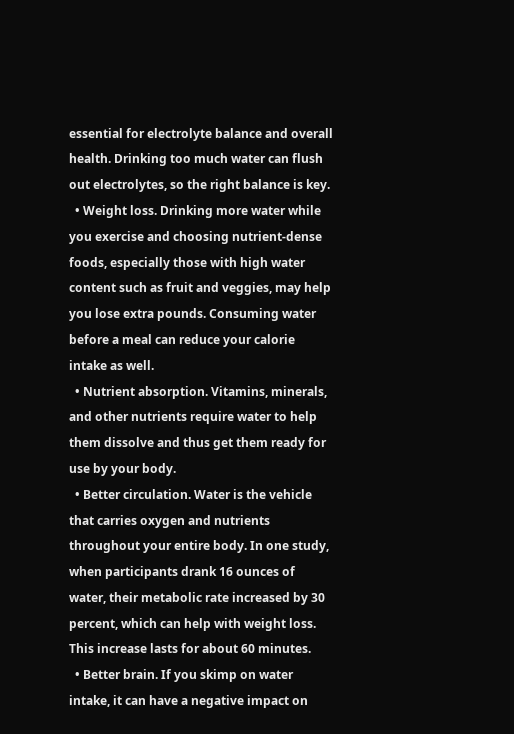essential for electrolyte balance and overall health. Drinking too much water can flush out electrolytes, so the right balance is key.
  • Weight loss. Drinking more water while you exercise and choosing nutrient-dense foods, especially those with high water content such as fruit and veggies, may help you lose extra pounds. Consuming water before a meal can reduce your calorie intake as well.
  • Nutrient absorption. Vitamins, minerals, and other nutrients require water to help them dissolve and thus get them ready for use by your body.
  • Better circulation. Water is the vehicle that carries oxygen and nutrients throughout your entire body. In one study, when participants drank 16 ounces of water, their metabolic rate increased by 30 percent, which can help with weight loss. This increase lasts for about 60 minutes.
  • Better brain. If you skimp on water intake, it can have a negative impact on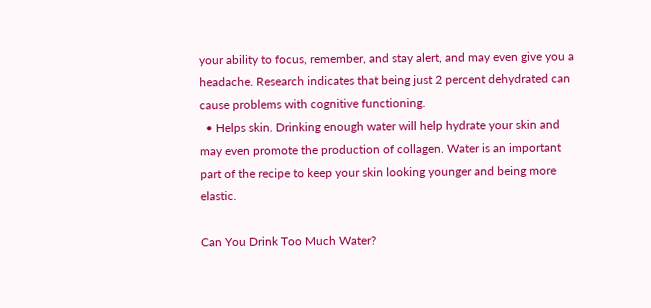your ability to focus, remember, and stay alert, and may even give you a headache. Research indicates that being just 2 percent dehydrated can cause problems with cognitive functioning.
  • Helps skin. Drinking enough water will help hydrate your skin and may even promote the production of collagen. Water is an important part of the recipe to keep your skin looking younger and being more elastic.

Can You Drink Too Much Water?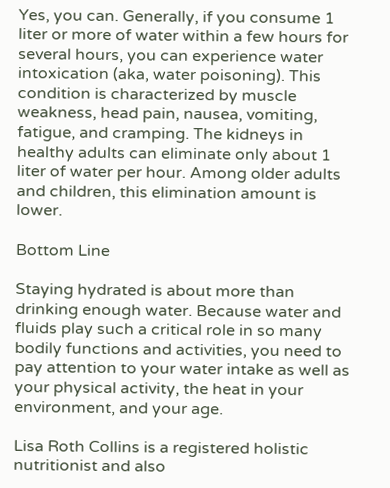Yes, you can. Generally, if you consume 1 liter or more of water within a few hours for several hours, you can experience water intoxication (aka, water poisoning). This condition is characterized by muscle weakness, head pain, nausea, vomiting, fatigue, and cramping. The kidneys in healthy adults can eliminate only about 1 liter of water per hour. Among older adults and children, this elimination amount is lower.

Bottom Line

Staying hydrated is about more than drinking enough water. Because water and fluids play such a critical role in so many bodily functions and activities, you need to pay attention to your water intake as well as your physical activity, the heat in your environment, and your age.

Lisa Roth Collins is a registered holistic nutritionist and also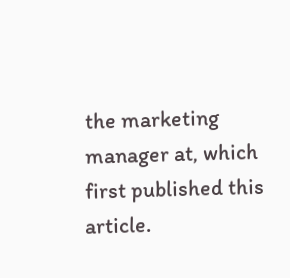the marketing manager at, which first published this article.